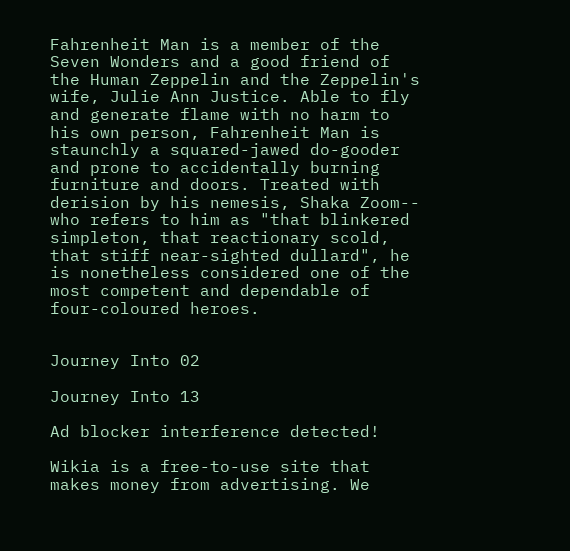Fahrenheit Man is a member of the Seven Wonders and a good friend of the Human Zeppelin and the Zeppelin's wife, Julie Ann Justice. Able to fly and generate flame with no harm to his own person, Fahrenheit Man is staunchly a squared-jawed do-gooder and prone to accidentally burning furniture and doors. Treated with derision by his nemesis, Shaka Zoom-- who refers to him as "that blinkered simpleton, that reactionary scold, that stiff near-sighted dullard", he is nonetheless considered one of the most competent and dependable of four-coloured heroes.


Journey Into 02

Journey Into 13

Ad blocker interference detected!

Wikia is a free-to-use site that makes money from advertising. We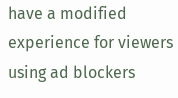have a modified experience for viewers using ad blockers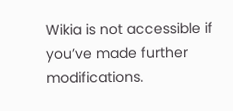Wikia is not accessible if you’ve made further modifications.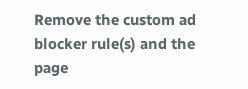Remove the custom ad blocker rule(s) and the page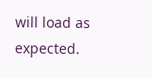will load as expected.